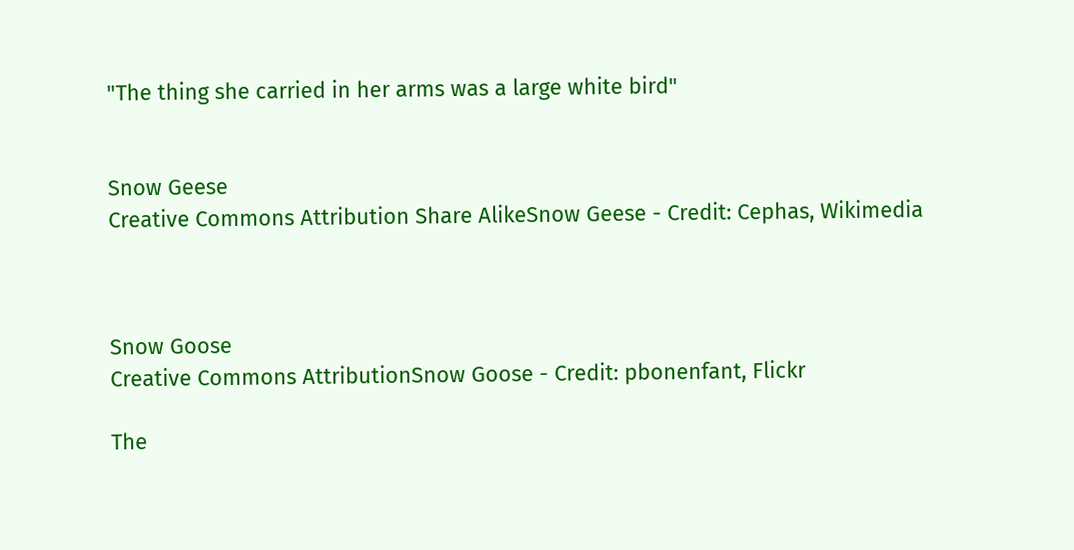"The thing she carried in her arms was a large white bird"


Snow Geese
Creative Commons Attribution Share AlikeSnow Geese - Credit: Cephas, Wikimedia



Snow Goose
Creative Commons AttributionSnow Goose - Credit: pbonenfant, Flickr

The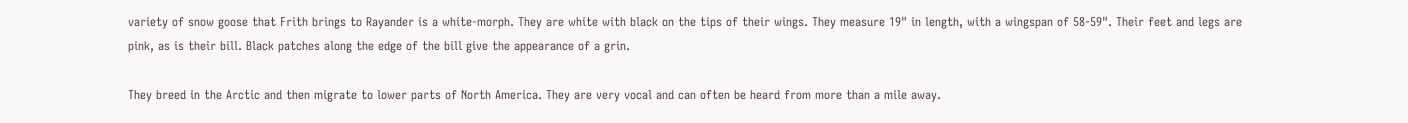variety of snow goose that Frith brings to Rayander is a white-morph. They are white with black on the tips of their wings. They measure 19" in length, with a wingspan of 58-59". Their feet and legs are pink, as is their bill. Black patches along the edge of the bill give the appearance of a grin.

They breed in the Arctic and then migrate to lower parts of North America. They are very vocal and can often be heard from more than a mile away.